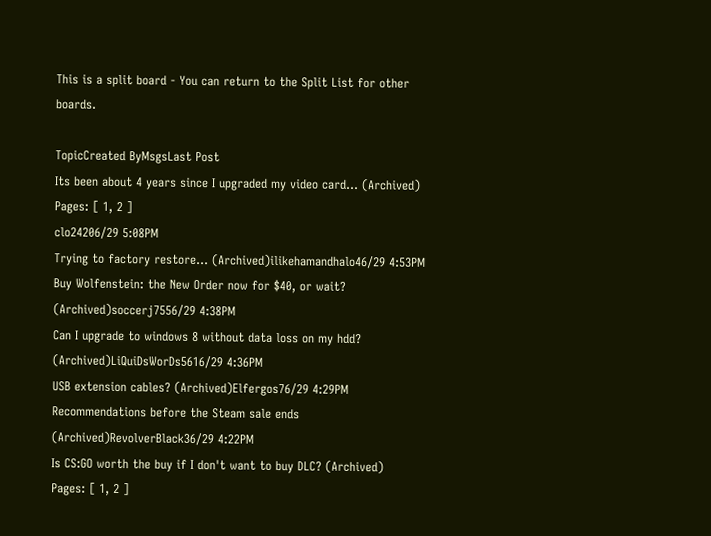This is a split board - You can return to the Split List for other boards.

TopicCreated ByMsgsLast Post
Its been about 4 years since I upgraded my video card... (Archived)
Pages: [ 1, 2 ]
clo24206/29 5:08PM
Trying to factory restore... (Archived)ilikehamandhalo46/29 4:53PM
Buy Wolfenstein: the New Order now for $40, or wait? (Archived)soccerj7556/29 4:38PM
Can I upgrade to windows 8 without data loss on my hdd? (Archived)LiQuiDsWorDs5616/29 4:36PM
USB extension cables? (Archived)Elfergos76/29 4:29PM
Recommendations before the Steam sale ends (Archived)RevolverBlack36/29 4:22PM
Is CS:GO worth the buy if I don't want to buy DLC? (Archived)
Pages: [ 1, 2 ]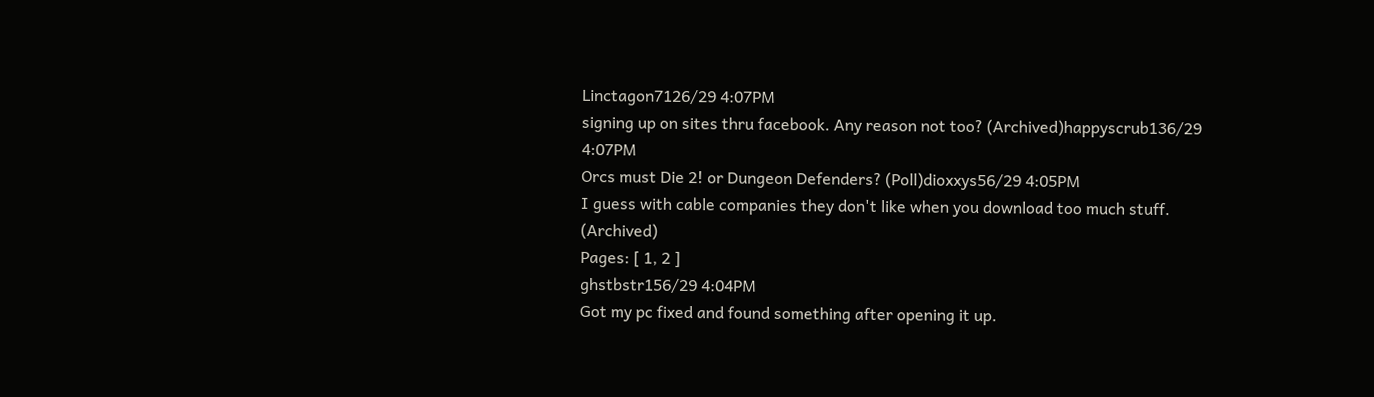Linctagon7126/29 4:07PM
signing up on sites thru facebook. Any reason not too? (Archived)happyscrub136/29 4:07PM
Orcs must Die 2! or Dungeon Defenders? (Poll)dioxxys56/29 4:05PM
I guess with cable companies they don't like when you download too much stuff. (Archived)
Pages: [ 1, 2 ]
ghstbstr156/29 4:04PM
Got my pc fixed and found something after opening it up.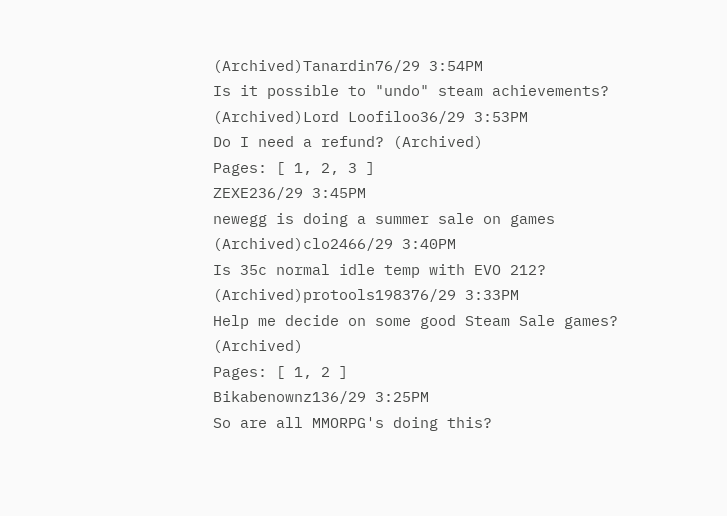(Archived)Tanardin76/29 3:54PM
Is it possible to "undo" steam achievements? (Archived)Lord Loofiloo36/29 3:53PM
Do I need a refund? (Archived)
Pages: [ 1, 2, 3 ]
ZEXE236/29 3:45PM
newegg is doing a summer sale on games (Archived)clo2466/29 3:40PM
Is 35c normal idle temp with EVO 212? (Archived)protools198376/29 3:33PM
Help me decide on some good Steam Sale games? (Archived)
Pages: [ 1, 2 ]
Bikabenownz136/29 3:25PM
So are all MMORPG's doing this?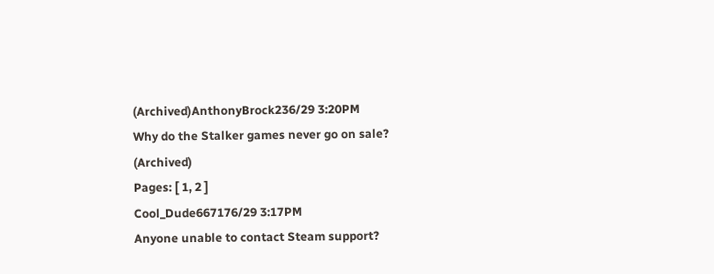(Archived)AnthonyBrock236/29 3:20PM
Why do the Stalker games never go on sale? (Archived)
Pages: [ 1, 2 ]
Cool_Dude667176/29 3:17PM
Anyone unable to contact Steam support?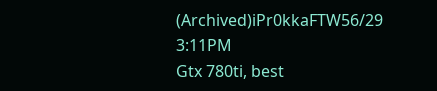(Archived)iPr0kkaFTW56/29 3:11PM
Gtx 780ti, best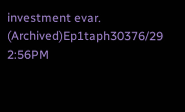investment evar. (Archived)Ep1taph30376/29 2:56PM